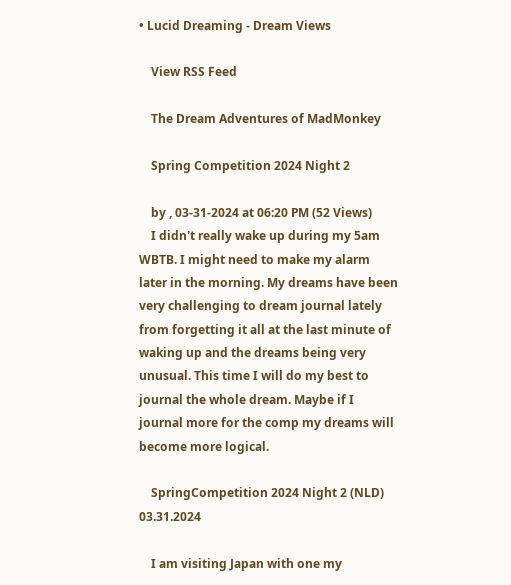• Lucid Dreaming - Dream Views

    View RSS Feed

    The Dream Adventures of MadMonkey

    Spring Competition 2024 Night 2

    by , 03-31-2024 at 06:20 PM (52 Views)
    I didn't really wake up during my 5am WBTB. I might need to make my alarm later in the morning. My dreams have been very challenging to dream journal lately from forgetting it all at the last minute of waking up and the dreams being very unusual. This time I will do my best to journal the whole dream. Maybe if I journal more for the comp my dreams will become more logical.

    SpringCompetition 2024 Night 2 (NLD) 03.31.2024

    I am visiting Japan with one my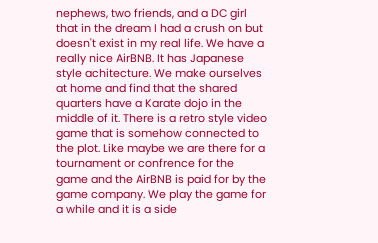nephews, two friends, and a DC girl that in the dream I had a crush on but doesn't exist in my real life. We have a really nice AirBNB. It has Japanese style achitecture. We make ourselves at home and find that the shared quarters have a Karate dojo in the middle of it. There is a retro style video game that is somehow connected to the plot. Like maybe we are there for a tournament or confrence for the game and the AirBNB is paid for by the game company. We play the game for a while and it is a side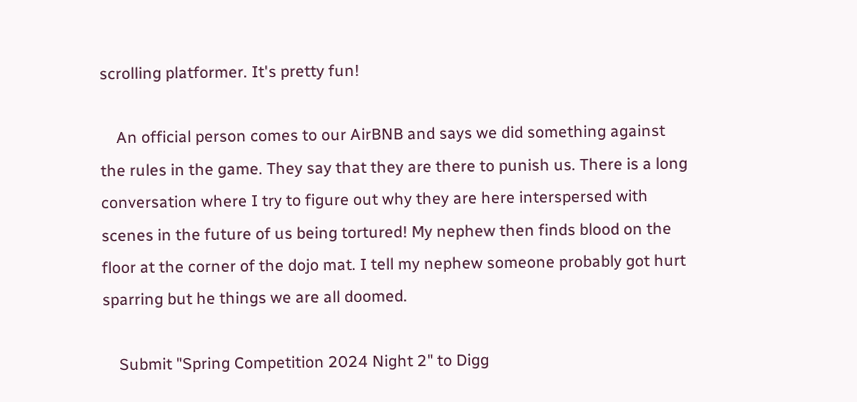scrolling platformer. It's pretty fun!

    An official person comes to our AirBNB and says we did something against the rules in the game. They say that they are there to punish us. There is a long conversation where I try to figure out why they are here interspersed with scenes in the future of us being tortured! My nephew then finds blood on the floor at the corner of the dojo mat. I tell my nephew someone probably got hurt sparring but he things we are all doomed.

    Submit "Spring Competition 2024 Night 2" to Digg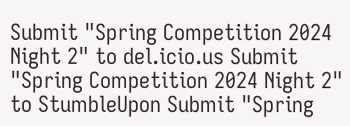Submit "Spring Competition 2024 Night 2" to del.icio.us Submit "Spring Competition 2024 Night 2" to StumbleUpon Submit "Spring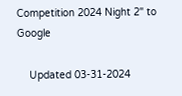Competition 2024 Night 2" to Google

    Updated 03-31-2024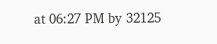at 06:27 PM by 32125